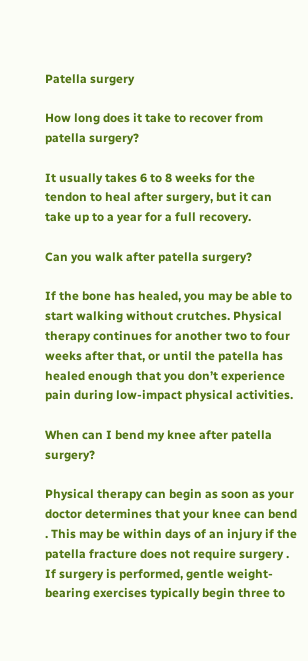Patella surgery

How long does it take to recover from patella surgery?

It usually takes 6 to 8 weeks for the tendon to heal after surgery, but it can take up to a year for a full recovery.

Can you walk after patella surgery?

If the bone has healed, you may be able to start walking without crutches. Physical therapy continues for another two to four weeks after that, or until the patella has healed enough that you don’t experience pain during low-impact physical activities.

When can I bend my knee after patella surgery?

Physical therapy can begin as soon as your doctor determines that your knee can bend . This may be within days of an injury if the patella fracture does not require surgery . If surgery is performed, gentle weight-bearing exercises typically begin three to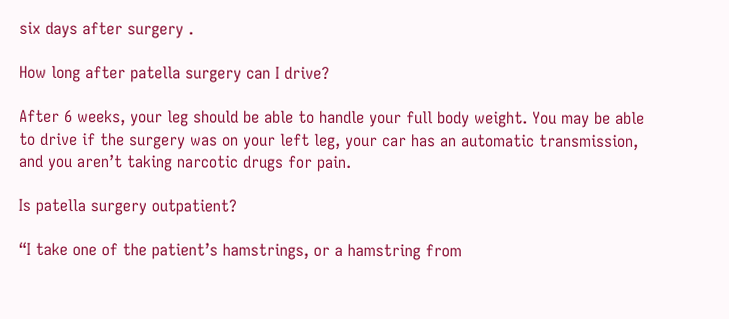six days after surgery .

How long after patella surgery can I drive?

After 6 weeks, your leg should be able to handle your full body weight. You may be able to drive if the surgery was on your left leg, your car has an automatic transmission, and you aren’t taking narcotic drugs for pain.

Is patella surgery outpatient?

“I take one of the patient’s hamstrings, or a hamstring from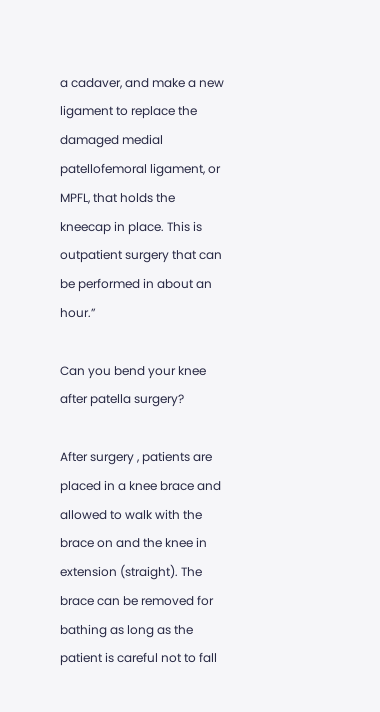a cadaver, and make a new ligament to replace the damaged medial patellofemoral ligament, or MPFL, that holds the kneecap in place. This is outpatient surgery that can be performed in about an hour.”

Can you bend your knee after patella surgery?

After surgery , patients are placed in a knee brace and allowed to walk with the brace on and the knee in extension (straight). The brace can be removed for bathing as long as the patient is careful not to fall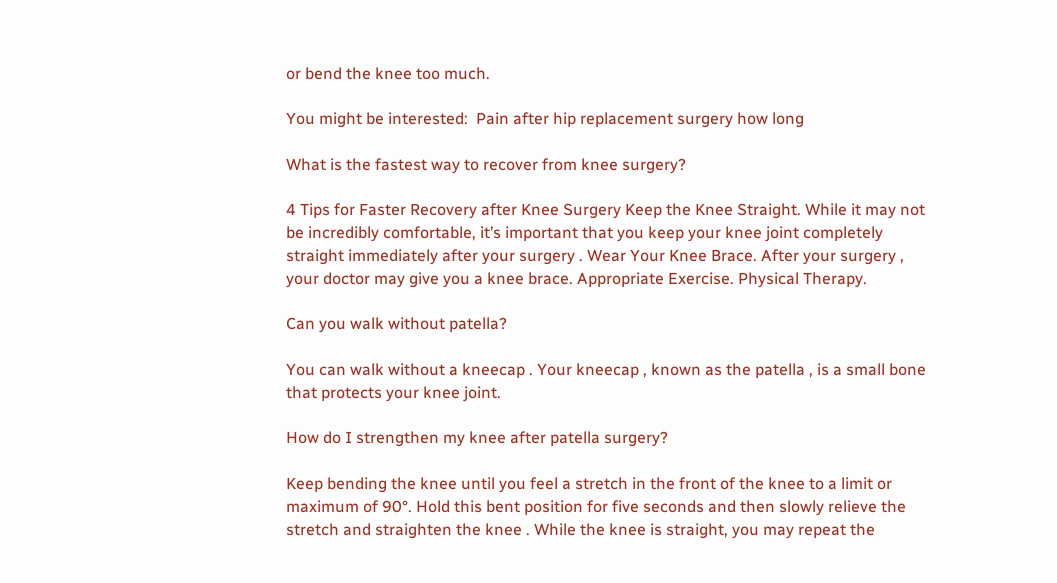or bend the knee too much.

You might be interested:  Pain after hip replacement surgery how long

What is the fastest way to recover from knee surgery?

4 Tips for Faster Recovery after Knee Surgery Keep the Knee Straight. While it may not be incredibly comfortable, it’s important that you keep your knee joint completely straight immediately after your surgery . Wear Your Knee Brace. After your surgery , your doctor may give you a knee brace. Appropriate Exercise. Physical Therapy.

Can you walk without patella?

You can walk without a kneecap . Your kneecap , known as the patella , is a small bone that protects your knee joint.

How do I strengthen my knee after patella surgery?

Keep bending the knee until you feel a stretch in the front of the knee to a limit or maximum of 90°. Hold this bent position for five seconds and then slowly relieve the stretch and straighten the knee . While the knee is straight, you may repeat the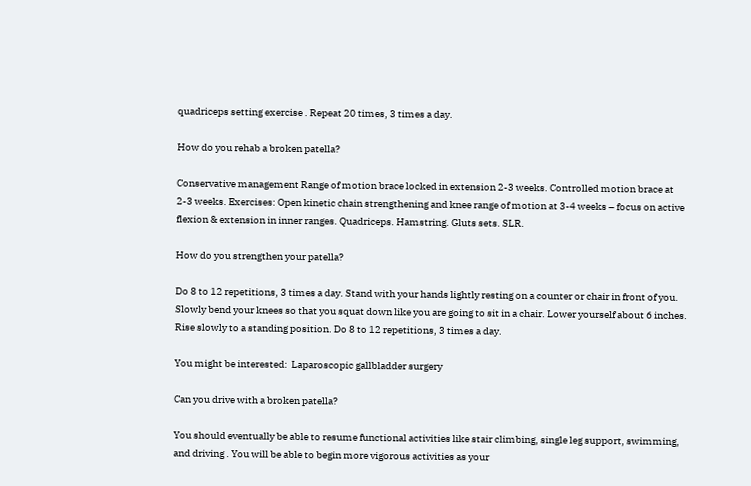quadriceps setting exercise . Repeat 20 times, 3 times a day.

How do you rehab a broken patella?

Conservative management Range of motion brace locked in extension 2-3 weeks. Controlled motion brace at 2-3 weeks. Exercises: Open kinetic chain strengthening and knee range of motion at 3-4 weeks – focus on active flexion & extension in inner ranges. Quadriceps. Hamstring. Gluts sets. SLR.

How do you strengthen your patella?

Do 8 to 12 repetitions, 3 times a day. Stand with your hands lightly resting on a counter or chair in front of you. Slowly bend your knees so that you squat down like you are going to sit in a chair. Lower yourself about 6 inches. Rise slowly to a standing position. Do 8 to 12 repetitions, 3 times a day.

You might be interested:  Laparoscopic gallbladder surgery

Can you drive with a broken patella?

You should eventually be able to resume functional activities like stair climbing, single leg support, swimming, and driving . You will be able to begin more vigorous activities as your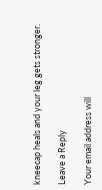kneecap heals and your leg gets stronger.

Leave a Reply

Your email address will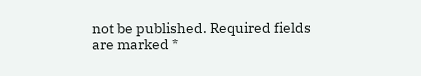not be published. Required fields are marked *